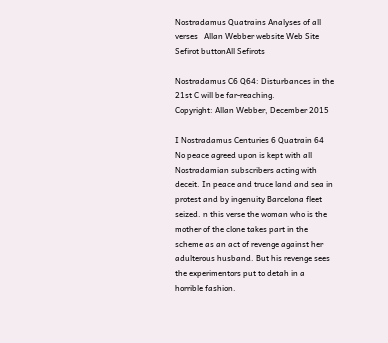Nostradamus Quatrains Analyses of all verses   Allan Webber website Web Site   Sefirot buttonAll Sefirots

Nostradamus C6 Q64: Disturbances in the 21st C will be far-reaching.
Copyright: Allan Webber, December 2015

I Nostradamus Centuries 6 Quatrain 64 No peace agreed upon is kept with all Nostradamian subscribers acting with deceit. In peace and truce land and sea in protest and by ingenuity Barcelona fleet seized. n this verse the woman who is the mother of the clone takes part in the scheme as an act of revenge against her adulterous husband. But his revenge sees the experimentors put to detah in a horrible fashion.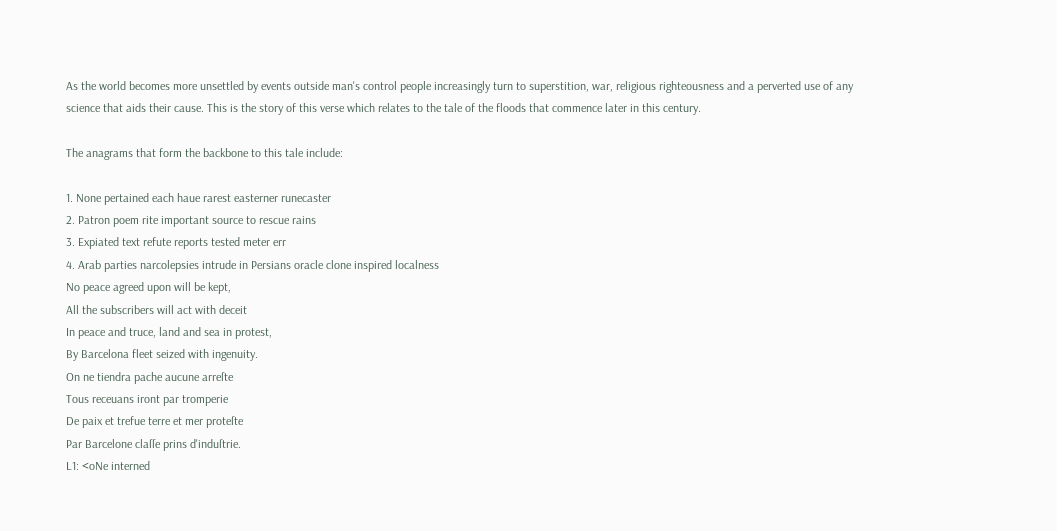As the world becomes more unsettled by events outside man's control people increasingly turn to superstition, war, religious righteousness and a perverted use of any science that aids their cause. This is the story of this verse which relates to the tale of the floods that commence later in this century.

The anagrams that form the backbone to this tale include:

1. None pertained each haue rarest easterner runecaster
2. Patron poem rite important source to rescue rains
3. Expiated text refute reports tested meter err
4. Arab parties narcolepsies intrude in Persians oracle clone inspired localness
No peace agreed upon will be kept,
All the subscribers will act with deceit
In peace and truce, land and sea in protest,
By Barcelona fleet seized with ingenuity.
On ne tiendra pache aucune arreſte
Tous receuans iront par tromperie
De paix et trefue terre et mer proteſte
Par Barcelone claſſe prins d'induſtrie.
L1: <oNe interned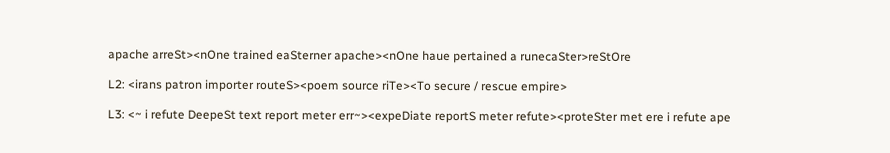apache arreSt><nOne trained eaSterner apache><nOne haue pertained a runecaSter>reStOre

L2: <irans patron importer routeS><poem source riTe><To secure / rescue empire>

L3: <~ i refute DeepeSt text report meter err~><expeDiate reportS meter refute><proteSter met ere i refute ape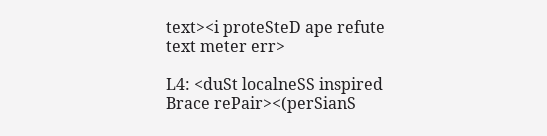text><i proteSteD ape refute text meter err>

L4: <duSt localneSS inspired Brace rePair><(perSianS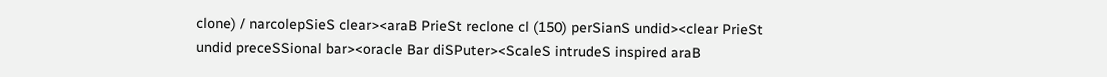clone) / narcolepSieS clear><araB PrieSt reclone cl (150) perSianS undid><clear PrieSt undid preceSSional bar><oracle Bar diSPuter><ScaleS intrudeS inspired araB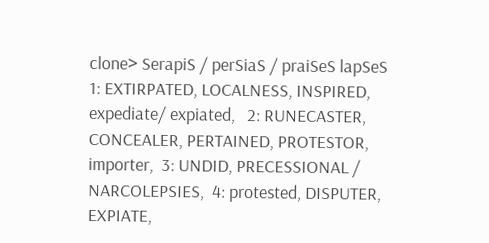clone> SerapiS / perSiaS / praiSeS lapSeS
1: EXTIRPATED, LOCALNESS, INSPIRED, expediate/ expiated,   2: RUNECASTER, CONCEALER, PERTAINED, PROTESTOR, importer,  3: UNDID, PRECESSIONAL / NARCOLEPSIES,  4: protested, DISPUTER, EXPIATE,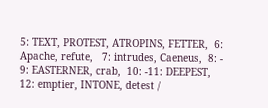5: TEXT, PROTEST, ATROPINS, FETTER,  6: Apache, refute,   7: intrudes, Caeneus,  8: -  9: EASTERNER, crab,  10: -11: DEEPEST,   12: emptier, INTONE, detest /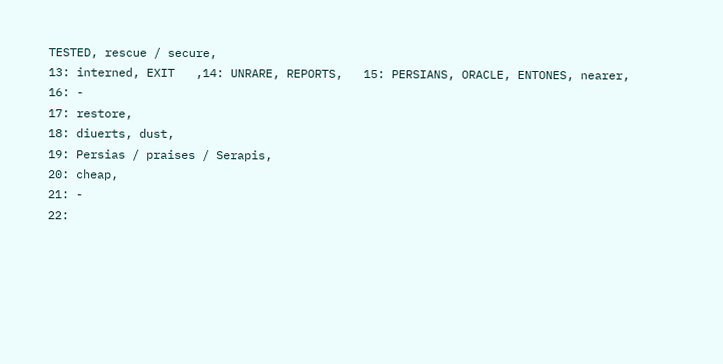TESTED, rescue / secure,
13: interned, EXIT   ,14: UNRARE, REPORTS,   15: PERSIANS, ORACLE, ENTONES, nearer,
16: -
17: restore,
18: diuerts, dust,
19: Persias / praises / Serapis,
20: cheap,
21: -
22: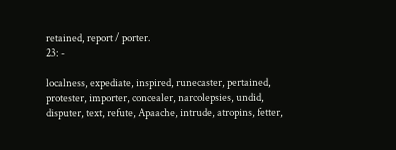retained, report / porter.
23: -

localness, expediate, inspired, runecaster, pertained, protester, importer, concealer, narcolepsies, undid, disputer, text, refute, Apaache, intrude, atropins, fetter,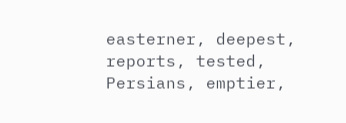easterner, deepest, reports, tested, Persians, emptier,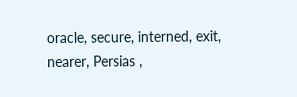oracle, secure, interned, exit, nearer, Persias ,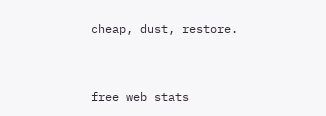cheap, dust, restore.


free web stats